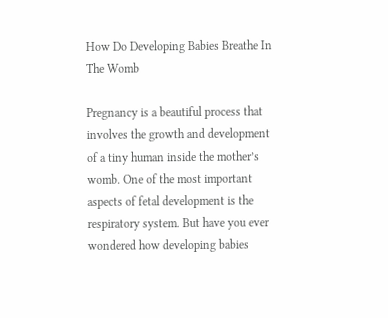How Do Developing Babies Breathe In The Womb

Pregnancy is a beautiful process that involves the growth and development of a tiny human inside the mother’s womb. One of the most important aspects of fetal development is the respiratory system. But have you ever wondered how developing babies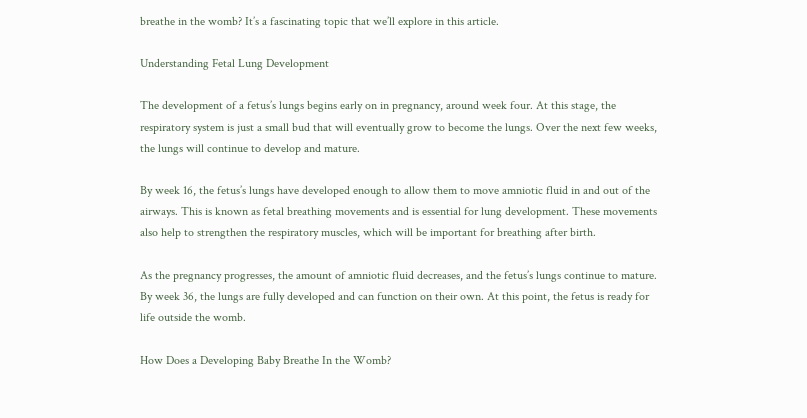breathe in the womb? It’s a fascinating topic that we’ll explore in this article.

Understanding Fetal Lung Development

The development of a fetus’s lungs begins early on in pregnancy, around week four. At this stage, the respiratory system is just a small bud that will eventually grow to become the lungs. Over the next few weeks, the lungs will continue to develop and mature.

By week 16, the fetus’s lungs have developed enough to allow them to move amniotic fluid in and out of the airways. This is known as fetal breathing movements and is essential for lung development. These movements also help to strengthen the respiratory muscles, which will be important for breathing after birth.

As the pregnancy progresses, the amount of amniotic fluid decreases, and the fetus’s lungs continue to mature. By week 36, the lungs are fully developed and can function on their own. At this point, the fetus is ready for life outside the womb.

How Does a Developing Baby Breathe In the Womb?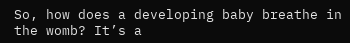So, how does a developing baby breathe in the womb? It’s a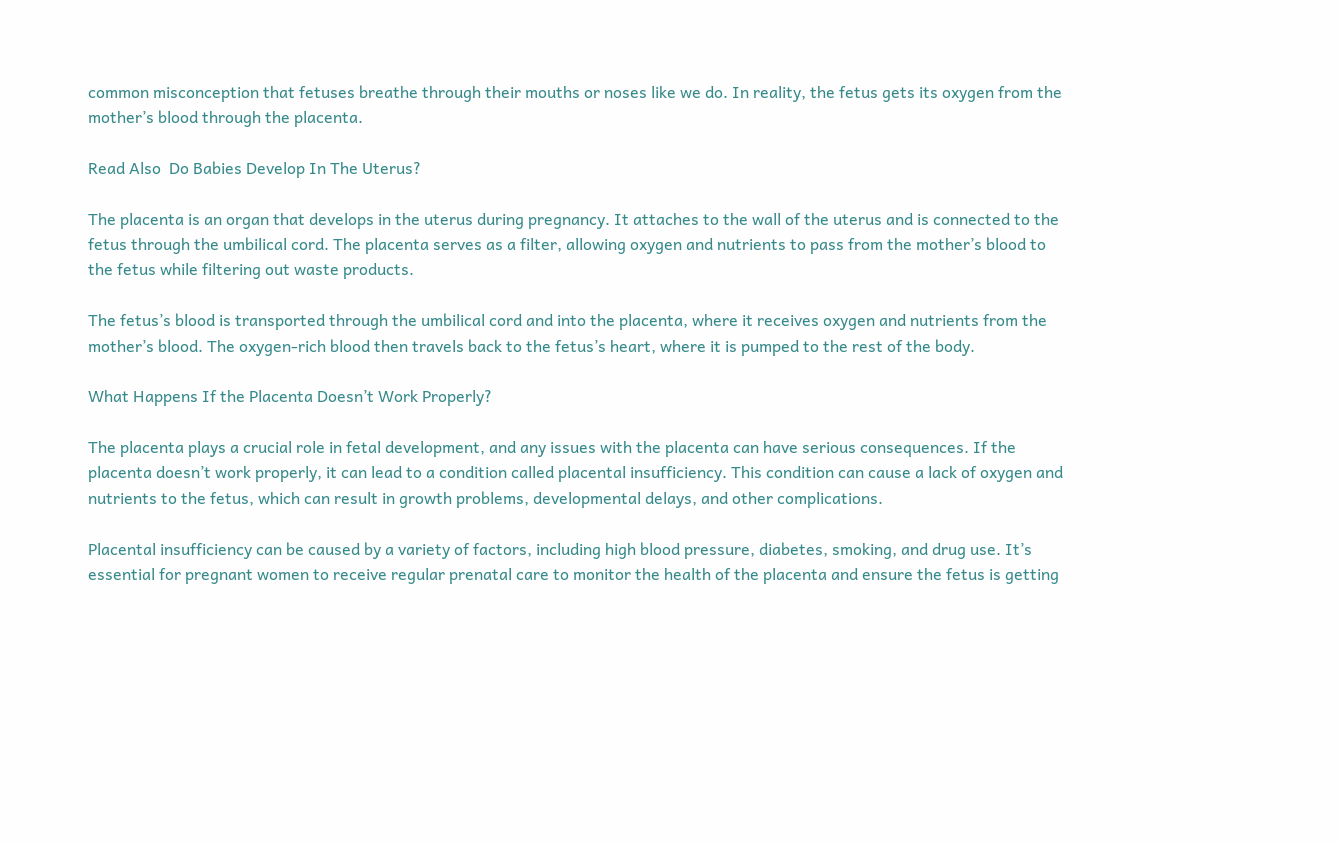common misconception that fetuses breathe through their mouths or noses like we do. In reality, the fetus gets its oxygen from the mother’s blood through the placenta.

Read Also  Do Babies Develop In The Uterus?

The placenta is an organ that develops in the uterus during pregnancy. It attaches to the wall of the uterus and is connected to the fetus through the umbilical cord. The placenta serves as a filter, allowing oxygen and nutrients to pass from the mother’s blood to the fetus while filtering out waste products.

The fetus’s blood is transported through the umbilical cord and into the placenta, where it receives oxygen and nutrients from the mother’s blood. The oxygen-rich blood then travels back to the fetus’s heart, where it is pumped to the rest of the body.

What Happens If the Placenta Doesn’t Work Properly?

The placenta plays a crucial role in fetal development, and any issues with the placenta can have serious consequences. If the placenta doesn’t work properly, it can lead to a condition called placental insufficiency. This condition can cause a lack of oxygen and nutrients to the fetus, which can result in growth problems, developmental delays, and other complications.

Placental insufficiency can be caused by a variety of factors, including high blood pressure, diabetes, smoking, and drug use. It’s essential for pregnant women to receive regular prenatal care to monitor the health of the placenta and ensure the fetus is getting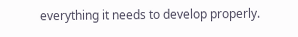everything it needs to develop properly.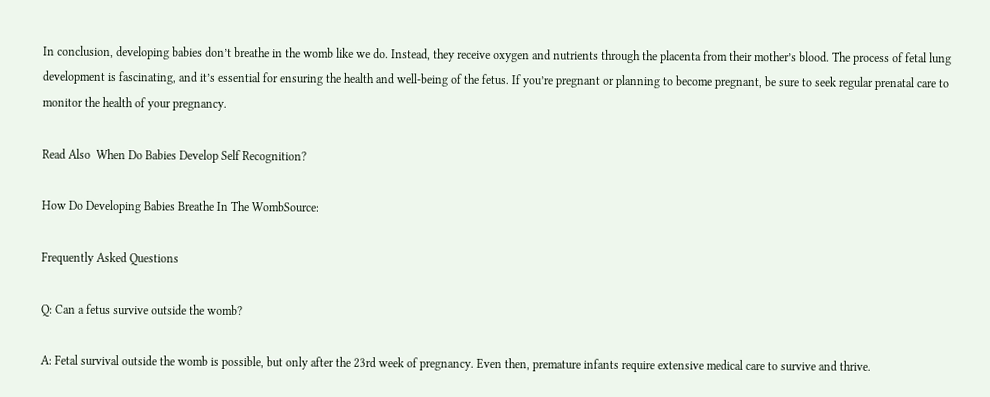In conclusion, developing babies don’t breathe in the womb like we do. Instead, they receive oxygen and nutrients through the placenta from their mother’s blood. The process of fetal lung development is fascinating, and it’s essential for ensuring the health and well-being of the fetus. If you’re pregnant or planning to become pregnant, be sure to seek regular prenatal care to monitor the health of your pregnancy.

Read Also  When Do Babies Develop Self Recognition?

How Do Developing Babies Breathe In The WombSource:

Frequently Asked Questions

Q: Can a fetus survive outside the womb?

A: Fetal survival outside the womb is possible, but only after the 23rd week of pregnancy. Even then, premature infants require extensive medical care to survive and thrive.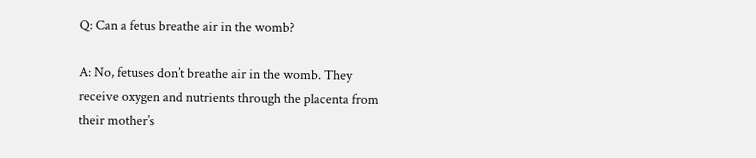Q: Can a fetus breathe air in the womb?

A: No, fetuses don’t breathe air in the womb. They receive oxygen and nutrients through the placenta from their mother’s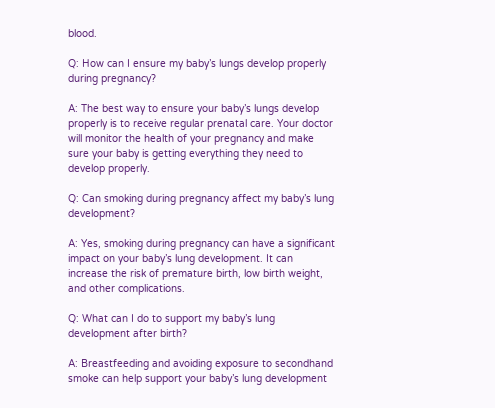blood.

Q: How can I ensure my baby’s lungs develop properly during pregnancy?

A: The best way to ensure your baby’s lungs develop properly is to receive regular prenatal care. Your doctor will monitor the health of your pregnancy and make sure your baby is getting everything they need to develop properly.

Q: Can smoking during pregnancy affect my baby’s lung development?

A: Yes, smoking during pregnancy can have a significant impact on your baby’s lung development. It can increase the risk of premature birth, low birth weight, and other complications.

Q: What can I do to support my baby’s lung development after birth?

A: Breastfeeding and avoiding exposure to secondhand smoke can help support your baby’s lung development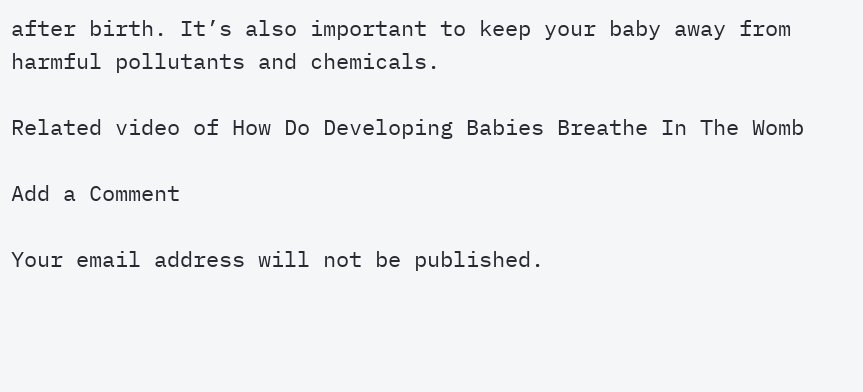after birth. It’s also important to keep your baby away from harmful pollutants and chemicals.

Related video of How Do Developing Babies Breathe In The Womb

Add a Comment

Your email address will not be published.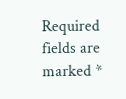Required fields are marked *